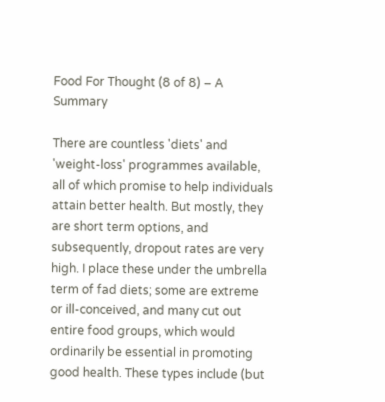Food For Thought (8 of 8) – A Summary

There are countless 'diets' and 'weight-loss' programmes available, all of which promise to help individuals attain better health. But mostly, they are short term options, and subsequently, dropout rates are very high. I place these under the umbrella term of fad diets; some are extreme or ill-conceived, and many cut out entire food groups, which would ordinarily be essential in promoting good health. These types include (but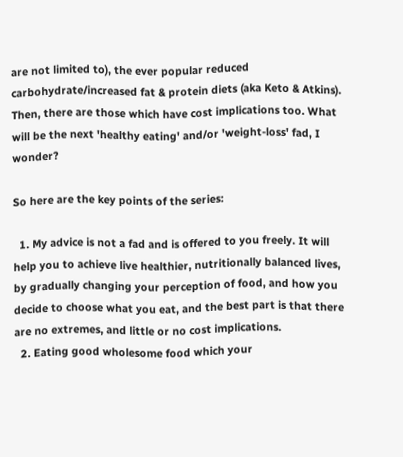are not limited to), the ever popular reduced carbohydrate/increased fat & protein diets (aka Keto & Atkins). Then, there are those which have cost implications too. What will be the next 'healthy eating' and/or 'weight-loss' fad, I wonder?

So here are the key points of the series:

  1. My advice is not a fad and is offered to you freely. It will help you to achieve live healthier, nutritionally balanced lives, by gradually changing your perception of food, and how you decide to choose what you eat, and the best part is that there are no extremes, and little or no cost implications.
  2. Eating good wholesome food which your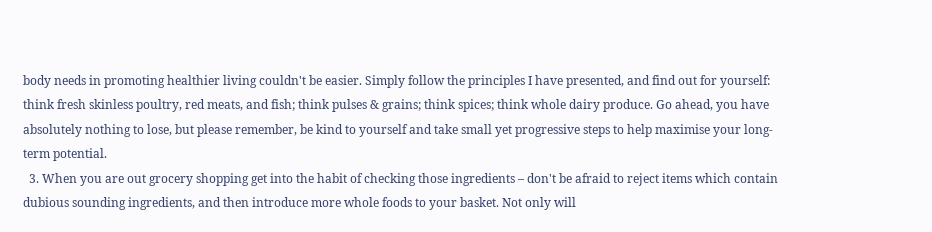body needs in promoting healthier living couldn't be easier. Simply follow the principles I have presented, and find out for yourself: think fresh skinless poultry, red meats, and fish; think pulses & grains; think spices; think whole dairy produce. Go ahead, you have absolutely nothing to lose, but please remember, be kind to yourself and take small yet progressive steps to help maximise your long-term potential.
  3. When you are out grocery shopping get into the habit of checking those ingredients – don't be afraid to reject items which contain dubious sounding ingredients, and then introduce more whole foods to your basket. Not only will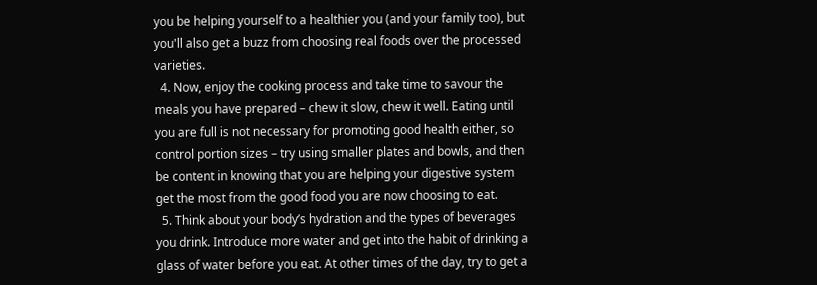you be helping yourself to a healthier you (and your family too), but you'll also get a buzz from choosing real foods over the processed varieties.
  4. Now, enjoy the cooking process and take time to savour the meals you have prepared – chew it slow, chew it well. Eating until you are full is not necessary for promoting good health either, so control portion sizes – try using smaller plates and bowls, and then be content in knowing that you are helping your digestive system get the most from the good food you are now choosing to eat.
  5. Think about your body’s hydration and the types of beverages you drink. Introduce more water and get into the habit of drinking a glass of water before you eat. At other times of the day, try to get a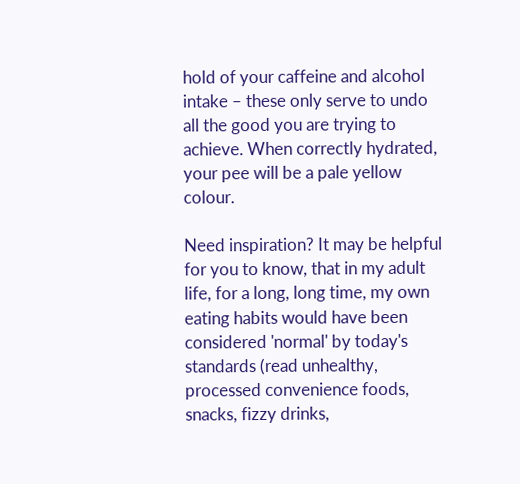hold of your caffeine and alcohol intake – these only serve to undo all the good you are trying to achieve. When correctly hydrated, your pee will be a pale yellow colour.

Need inspiration? It may be helpful for you to know, that in my adult life, for a long, long time, my own eating habits would have been considered 'normal' by today's standards (read unhealthy, processed convenience foods, snacks, fizzy drinks,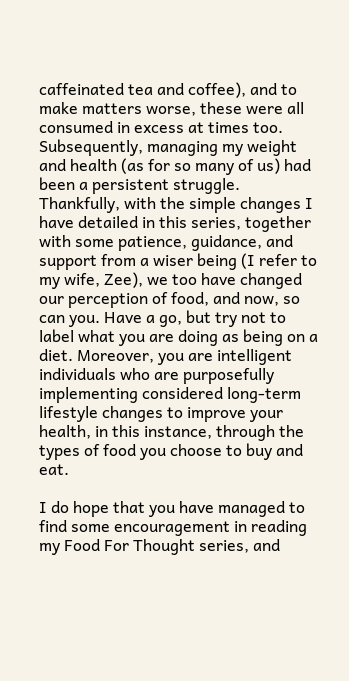caffeinated tea and coffee), and to make matters worse, these were all consumed in excess at times too. Subsequently, managing my weight and health (as for so many of us) had been a persistent struggle. Thankfully, with the simple changes I have detailed in this series, together with some patience, guidance, and support from a wiser being (I refer to my wife, Zee), we too have changed our perception of food, and now, so can you. Have a go, but try not to label what you are doing as being on a diet. Moreover, you are intelligent individuals who are purposefully implementing considered long-term lifestyle changes to improve your health, in this instance, through the types of food you choose to buy and eat.

I do hope that you have managed to find some encouragement in reading my Food For Thought series, and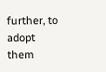further, to adopt them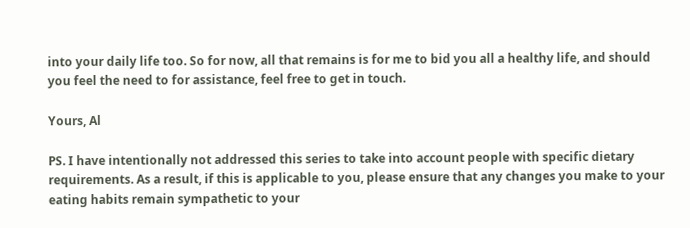into your daily life too. So for now, all that remains is for me to bid you all a healthy life, and should you feel the need to for assistance, feel free to get in touch.

Yours, Al

PS. I have intentionally not addressed this series to take into account people with specific dietary requirements. As a result, if this is applicable to you, please ensure that any changes you make to your eating habits remain sympathetic to your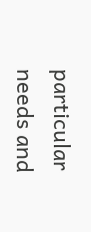particular needs and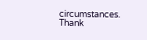circumstances. Thank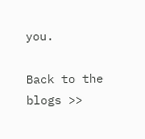you.

Back to the blogs >>